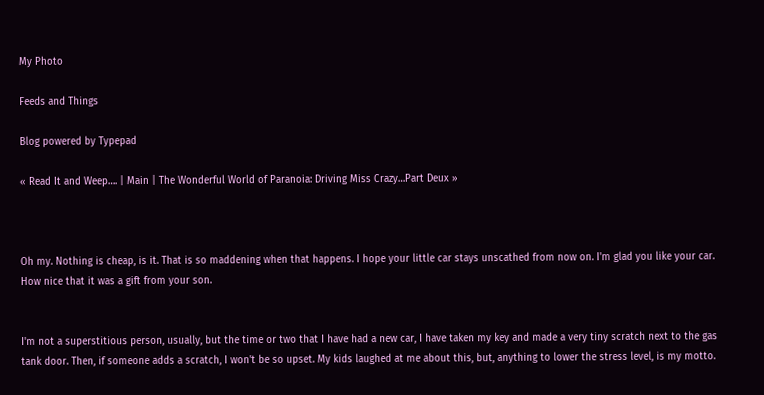My Photo

Feeds and Things

Blog powered by Typepad

« Read It and Weep…. | Main | The Wonderful World of Paranoia: Driving Miss Crazy…Part Deux »



Oh my. Nothing is cheap, is it. That is so maddening when that happens. I hope your little car stays unscathed from now on. I'm glad you like your car. How nice that it was a gift from your son.


I'm not a superstitious person, usually, but the time or two that I have had a new car, I have taken my key and made a very tiny scratch next to the gas tank door. Then, if someone adds a scratch, I won't be so upset. My kids laughed at me about this, but, anything to lower the stress level, is my motto.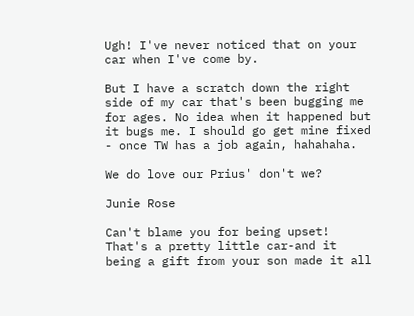Ugh! I've never noticed that on your car when I've come by.

But I have a scratch down the right side of my car that's been bugging me for ages. No idea when it happened but it bugs me. I should go get mine fixed - once TW has a job again, hahahaha.

We do love our Prius' don't we?

Junie Rose

Can't blame you for being upset! That's a pretty little car-and it being a gift from your son made it all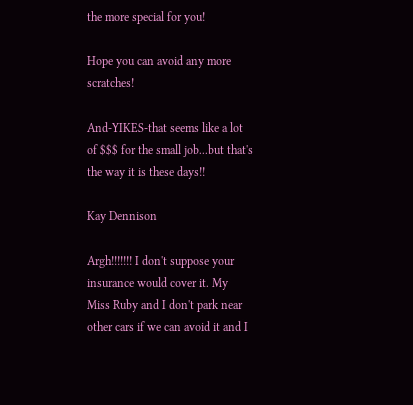the more special for you!

Hope you can avoid any more scratches!

And-YIKES-that seems like a lot of $$$ for the small job...but that's the way it is these days!!

Kay Dennison

Argh!!!!!!! I don't suppose your insurance would cover it. My Miss Ruby and I don't park near other cars if we can avoid it and I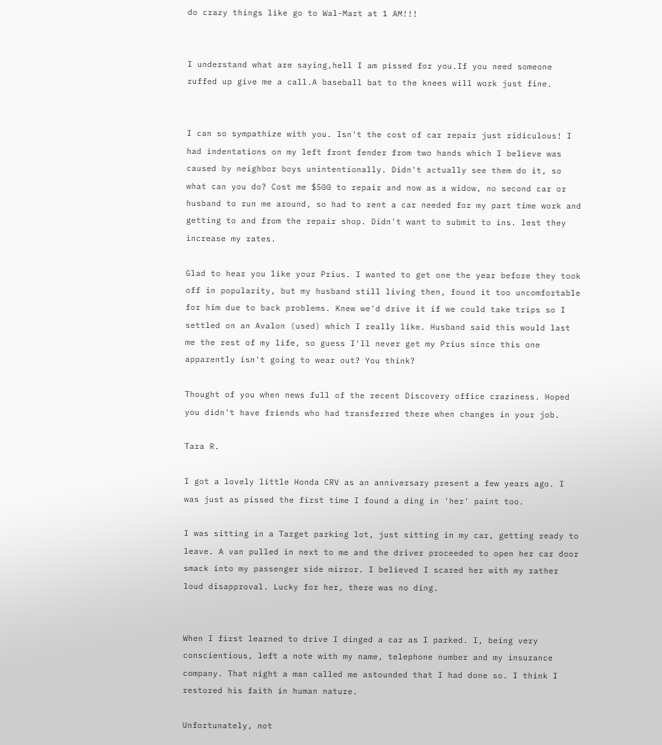do crazy things like go to Wal-Mart at 1 AM!!!


I understand what are saying,hell I am pissed for you.If you need someone ruffed up give me a call.A baseball bat to the knees will work just fine.


I can so sympathize with you. Isn't the cost of car repair just ridiculous! I had indentations on my left front fender from two hands which I believe was caused by neighbor boys unintentionally. Didn't actually see them do it, so what can you do? Cost me $500 to repair and now as a widow, no second car or husband to run me around, so had to rent a car needed for my part time work and getting to and from the repair shop. Didn't want to submit to ins. lest they increase my rates.

Glad to hear you like your Prius. I wanted to get one the year before they took off in popularity, but my husband still living then, found it too uncomfortable for him due to back problems. Knew we'd drive it if we could take trips so I settled on an Avalon (used) which I really like. Husband said this would last me the rest of my life, so guess I'll never get my Prius since this one apparently isn't going to wear out? You think?

Thought of you when news full of the recent Discovery office craziness. Hoped you didn't have friends who had transferred there when changes in your job.

Tara R.

I got a lovely little Honda CRV as an anniversary present a few years ago. I was just as pissed the first time I found a ding in 'her' paint too.

I was sitting in a Target parking lot, just sitting in my car, getting ready to leave. A van pulled in next to me and the driver proceeded to open her car door smack into my passenger side mirror. I believed I scared her with my rather loud disapproval. Lucky for her, there was no ding.


When I first learned to drive I dinged a car as I parked. I, being very conscientious, left a note with my name, telephone number and my insurance company. That night a man called me astounded that I had done so. I think I restored his faith in human nature.

Unfortunately, not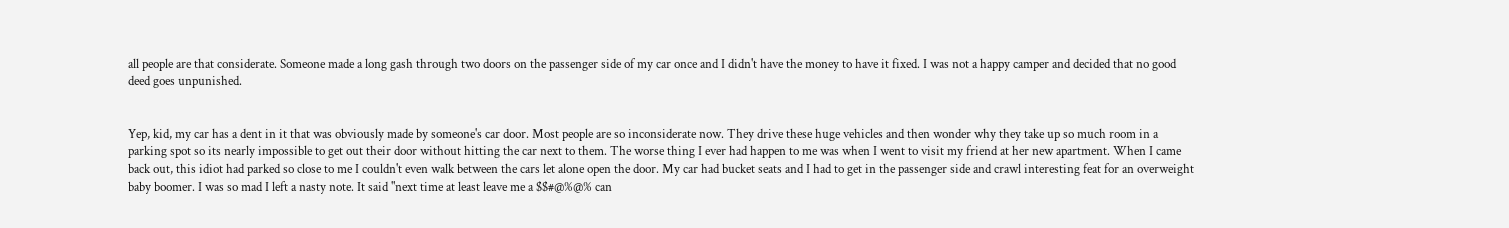all people are that considerate. Someone made a long gash through two doors on the passenger side of my car once and I didn't have the money to have it fixed. I was not a happy camper and decided that no good deed goes unpunished.


Yep, kid, my car has a dent in it that was obviously made by someone's car door. Most people are so inconsiderate now. They drive these huge vehicles and then wonder why they take up so much room in a parking spot so its nearly impossible to get out their door without hitting the car next to them. The worse thing I ever had happen to me was when I went to visit my friend at her new apartment. When I came back out, this idiot had parked so close to me I couldn't even walk between the cars let alone open the door. My car had bucket seats and I had to get in the passenger side and crawl interesting feat for an overweight baby boomer. I was so mad I left a nasty note. It said "next time at least leave me a $$#@%@% can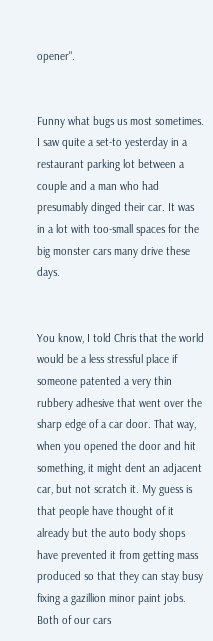opener".


Funny what bugs us most sometimes. I saw quite a set-to yesterday in a restaurant parking lot between a couple and a man who had presumably dinged their car. It was in a lot with too-small spaces for the big monster cars many drive these days.


You know, I told Chris that the world would be a less stressful place if someone patented a very thin rubbery adhesive that went over the sharp edge of a car door. That way, when you opened the door and hit something, it might dent an adjacent car, but not scratch it. My guess is that people have thought of it already but the auto body shops have prevented it from getting mass produced so that they can stay busy fixing a gazillion minor paint jobs. Both of our cars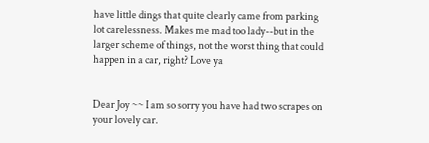have little dings that quite clearly came from parking lot carelessness. Makes me mad too lady--but in the larger scheme of things, not the worst thing that could happen in a car, right? Love ya


Dear Joy ~~ I am so sorry you have had two scrapes on your lovely car.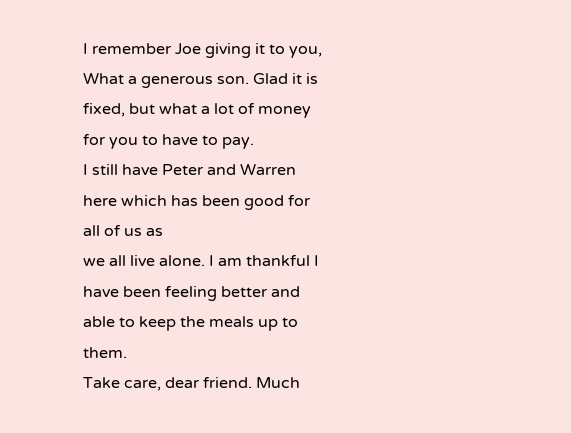I remember Joe giving it to you, What a generous son. Glad it is fixed, but what a lot of money for you to have to pay.
I still have Peter and Warren here which has been good for all of us as
we all live alone. I am thankful I have been feeling better and able to keep the meals up to them.
Take care, dear friend. Much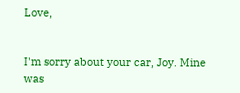Love,


I'm sorry about your car, Joy. Mine was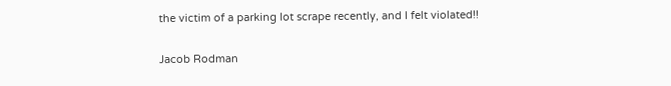the victim of a parking lot scrape recently, and I felt violated!!

Jacob Rodman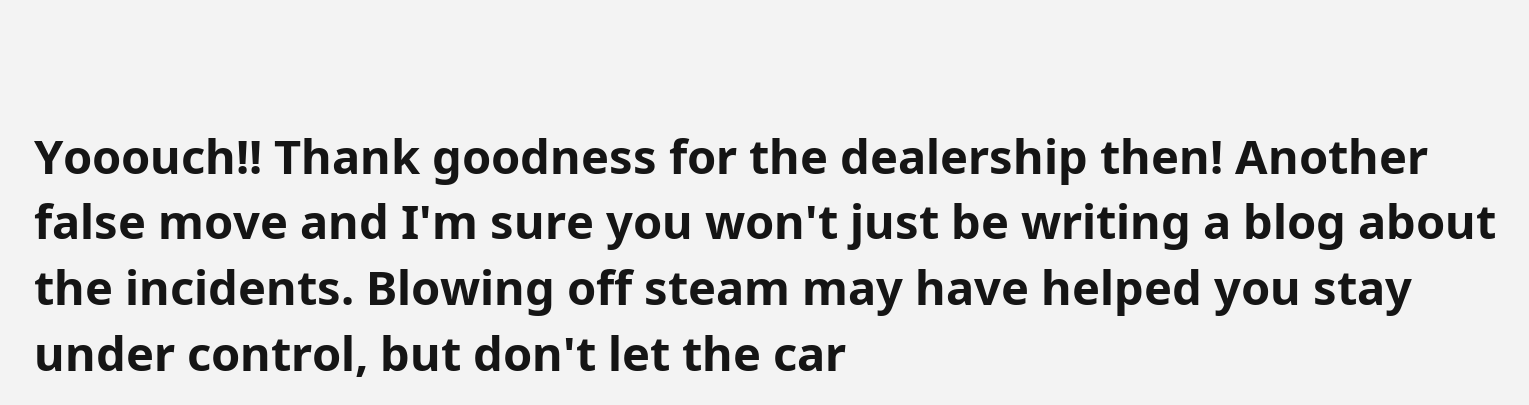Yooouch!! Thank goodness for the dealership then! Another false move and I'm sure you won't just be writing a blog about the incidents. Blowing off steam may have helped you stay under control, but don't let the car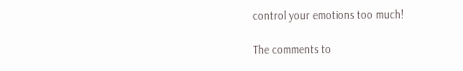control your emotions too much!

The comments to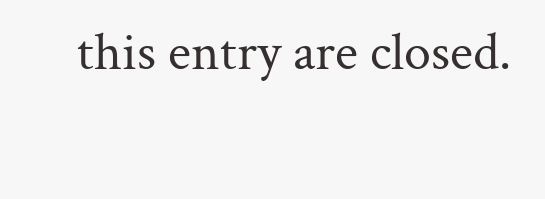this entry are closed.